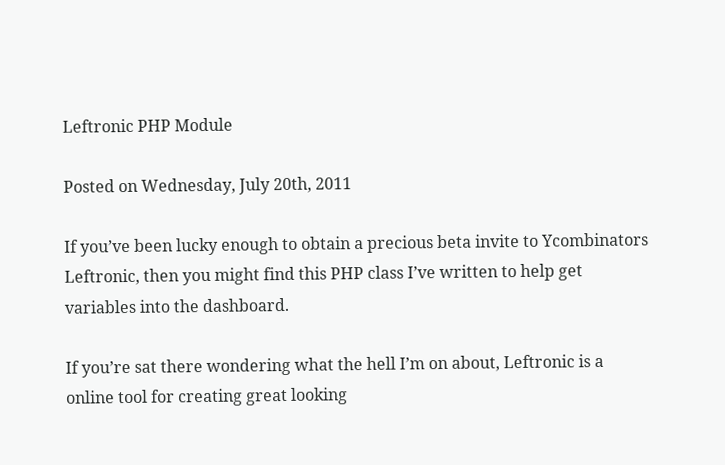Leftronic PHP Module

Posted on Wednesday, July 20th, 2011

If you’ve been lucky enough to obtain a precious beta invite to Ycombinators Leftronic, then you might find this PHP class I’ve written to help get variables into the dashboard.

If you’re sat there wondering what the hell I’m on about, Leftronic is a online tool for creating great looking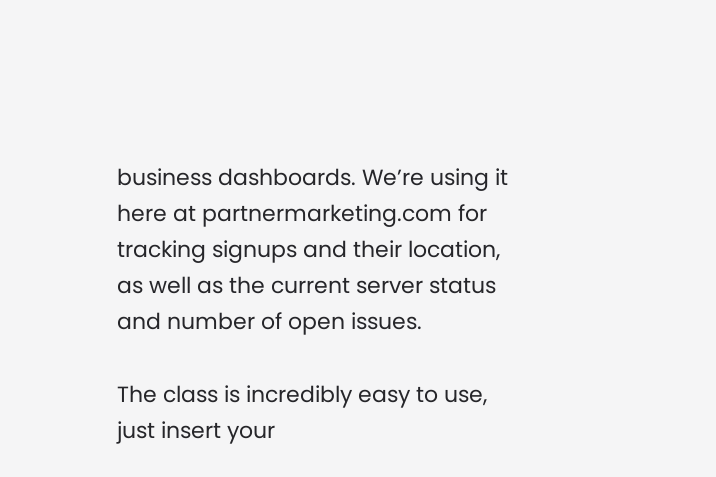business dashboards. We’re using it here at partnermarketing.com for tracking signups and their location, as well as the current server status and number of open issues.

The class is incredibly easy to use, just insert your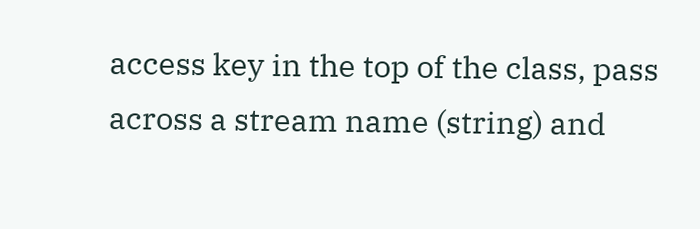access key in the top of the class, pass across a stream name (string) and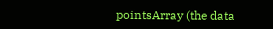pointsArray (the data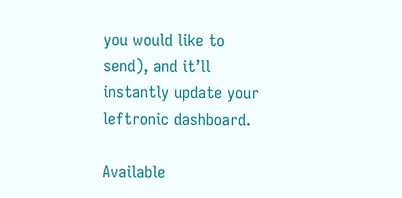you would like to send), and it’ll instantly update your leftronic dashboard.

Available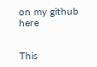on my github here


This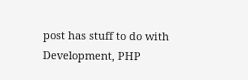post has stuff to do with Development, PHP